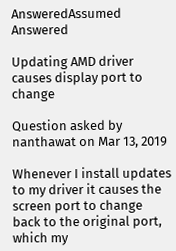AnsweredAssumed Answered

Updating AMD driver causes display port to change

Question asked by nanthawat on Mar 13, 2019

Whenever I install updates to my driver it causes the screen port to change back to the original port, which my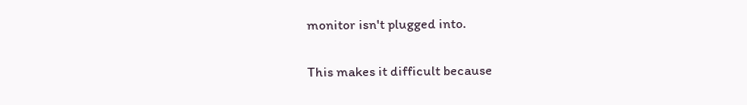monitor isn't plugged into.

This makes it difficult because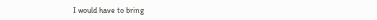I would have to bring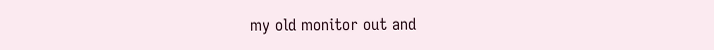my old monitor out and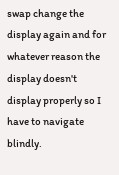swap change the display again and for whatever reason the display doesn't display properly so I have to navigate blindly.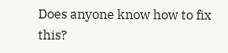Does anyone know how to fix this?